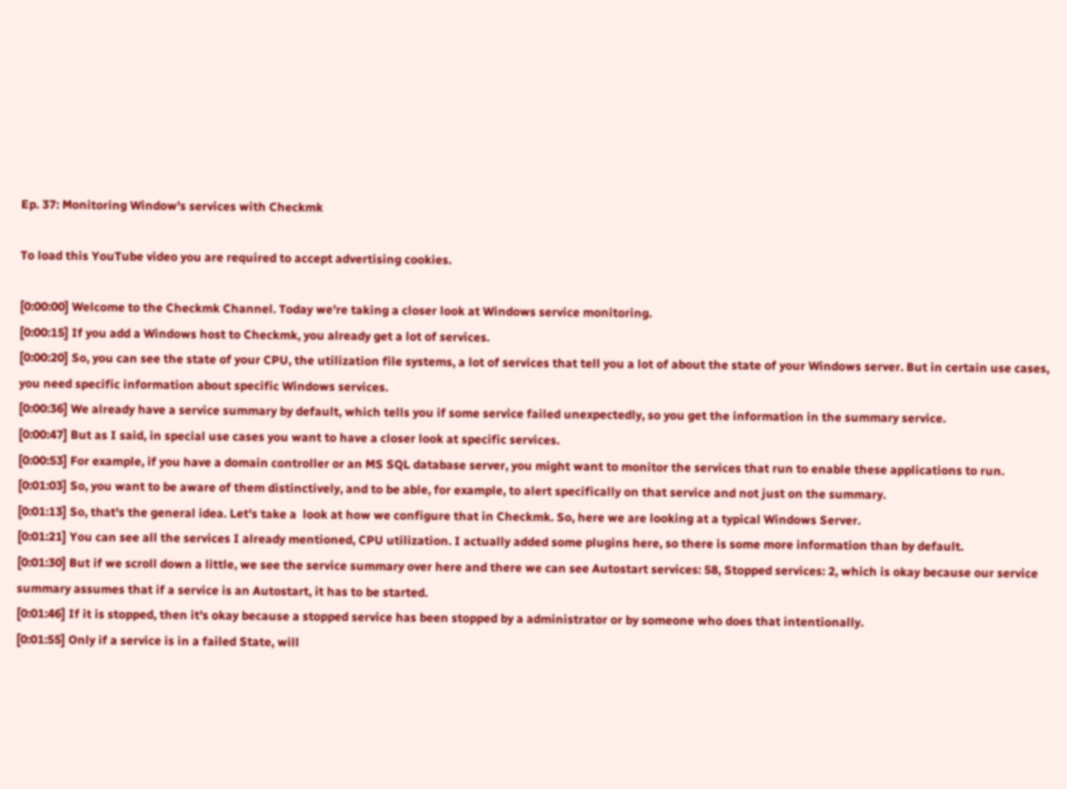Ep. 37: Monitoring Window's services with Checkmk

To load this YouTube video you are required to accept advertising cookies.

[0:00:00] Welcome to the Checkmk Channel. Today we're taking a closer look at Windows service monitoring.
[0:00:15] If you add a Windows host to Checkmk, you already get a lot of services.
[0:00:20] So, you can see the state of your CPU, the utilization file systems, a lot of services that tell you a lot of about the state of your Windows server. But in certain use cases, you need specific information about specific Windows services.
[0:00:36] We already have a service summary by default, which tells you if some service failed unexpectedly, so you get the information in the summary service.
[0:00:47] But as I said, in special use cases you want to have a closer look at specific services.
[0:00:53] For example, if you have a domain controller or an MS SQL database server, you might want to monitor the services that run to enable these applications to run.
[0:01:03] So, you want to be aware of them distinctively, and to be able, for example, to alert specifically on that service and not just on the summary.
[0:01:13] So, that's the general idea. Let's take a  look at how we configure that in Checkmk. So, here we are looking at a typical Windows Server.
[0:01:21] You can see all the services I already mentioned, CPU utilization. I actually added some plugins here, so there is some more information than by default.
[0:01:30] But if we scroll down a little, we see the service summary over here and there we can see Autostart services: 58, Stopped services: 2, which is okay because our service summary assumes that if a service is an Autostart, it has to be started.
[0:01:46] If it is stopped, then it's okay because a stopped service has been stopped by a administrator or by someone who does that intentionally.
[0:01:55] Only if a service is in a failed State, will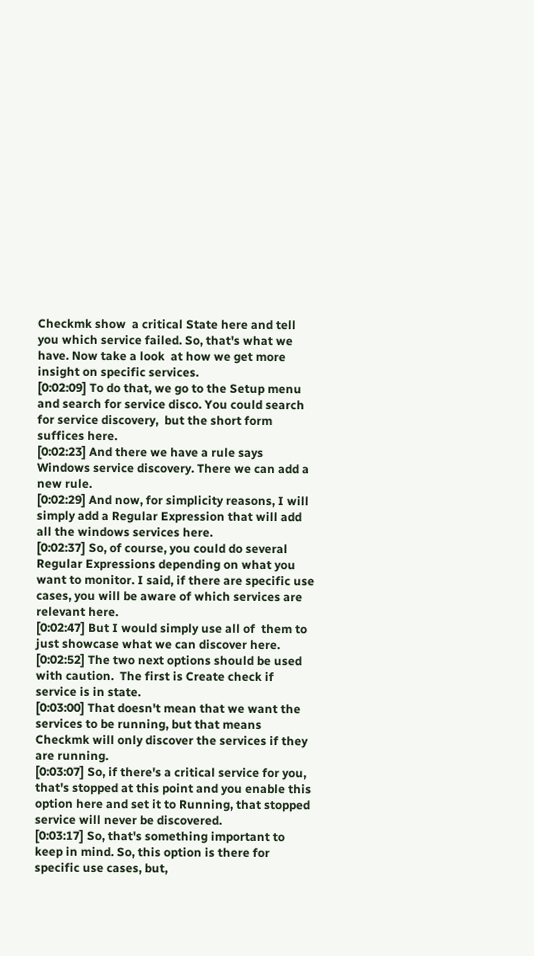Checkmk show  a critical State here and tell you which service failed. So, that's what we have. Now take a look  at how we get more insight on specific services.
[0:02:09] To do that, we go to the Setup menu and search for service disco. You could search for service discovery,  but the short form suffices here.
[0:02:23] And there we have a rule says Windows service discovery. There we can add a new rule.
[0:02:29] And now, for simplicity reasons, I will simply add a Regular Expression that will add all the windows services here.
[0:02:37] So, of course, you could do several Regular Expressions depending on what you want to monitor. I said, if there are specific use cases, you will be aware of which services are relevant here.
[0:02:47] But I would simply use all of  them to just showcase what we can discover here.
[0:02:52] The two next options should be used with caution.  The first is Create check if service is in state.
[0:03:00] That doesn't mean that we want the services to be running, but that means Checkmk will only discover the services if they are running.
[0:03:07] So, if there's a critical service for you, that's stopped at this point and you enable this option here and set it to Running, that stopped service will never be discovered.
[0:03:17] So, that's something important to keep in mind. So, this option is there for specific use cases, but,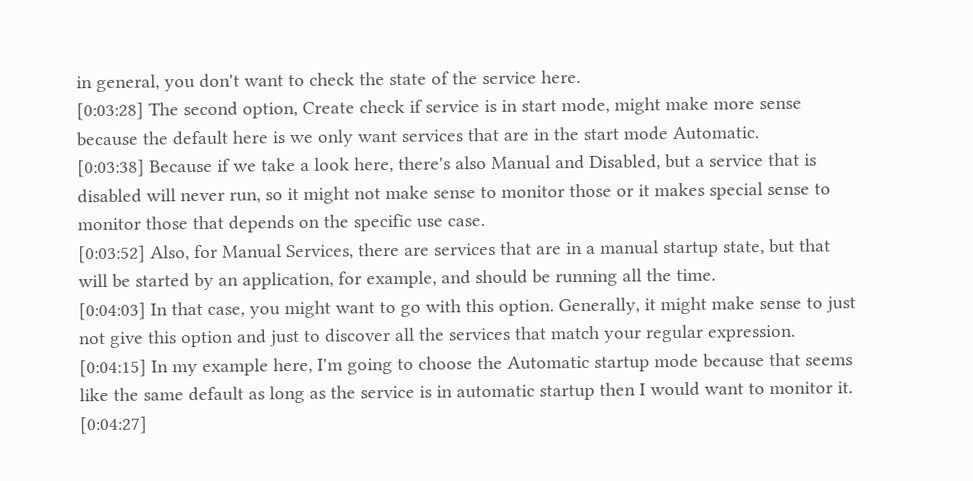in general, you don't want to check the state of the service here.
[0:03:28] The second option, Create check if service is in start mode, might make more sense because the default here is we only want services that are in the start mode Automatic.
[0:03:38] Because if we take a look here, there's also Manual and Disabled, but a service that is disabled will never run, so it might not make sense to monitor those or it makes special sense to monitor those that depends on the specific use case.
[0:03:52] Also, for Manual Services, there are services that are in a manual startup state, but that will be started by an application, for example, and should be running all the time.
[0:04:03] In that case, you might want to go with this option. Generally, it might make sense to just not give this option and just to discover all the services that match your regular expression.
[0:04:15] In my example here, I'm going to choose the Automatic startup mode because that seems like the same default as long as the service is in automatic startup then I would want to monitor it.
[0:04:27]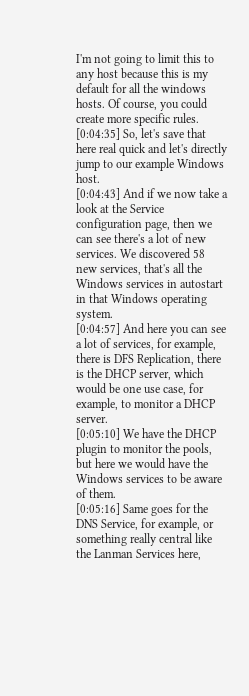I'm not going to limit this to any host because this is my default for all the windows hosts. Of course, you could create more specific rules.
[0:04:35] So, let's save that here real quick and let's directly jump to our example Windows host.
[0:04:43] And if we now take a look at the Service configuration page, then we can see there's a lot of new services. We discovered 58 new services, that's all the Windows services in autostart in that Windows operating system.
[0:04:57] And here you can see a lot of services, for example, there is DFS Replication, there is the DHCP server, which would be one use case, for example, to monitor a DHCP server.
[0:05:10] We have the DHCP plugin to monitor the pools, but here we would have the Windows services to be aware of them.
[0:05:16] Same goes for the DNS Service, for example, or something really central like the Lanman Services here,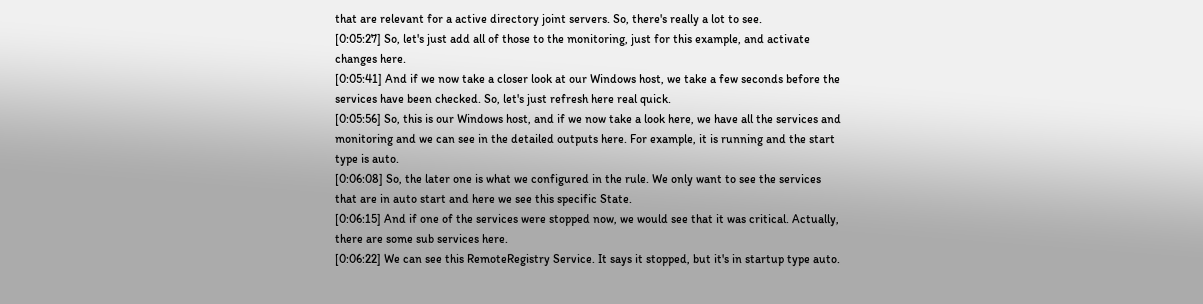that are relevant for a active directory joint servers. So, there's really a lot to see.
[0:05:27] So, let's just add all of those to the monitoring, just for this example, and activate changes here.
[0:05:41] And if we now take a closer look at our Windows host, we take a few seconds before the services have been checked. So, let's just refresh here real quick.
[0:05:56] So, this is our Windows host, and if we now take a look here, we have all the services and monitoring and we can see in the detailed outputs here. For example, it is running and the start type is auto.
[0:06:08] So, the later one is what we configured in the rule. We only want to see the services that are in auto start and here we see this specific State.
[0:06:15] And if one of the services were stopped now, we would see that it was critical. Actually, there are some sub services here.
[0:06:22] We can see this RemoteRegistry Service. It says it stopped, but it's in startup type auto.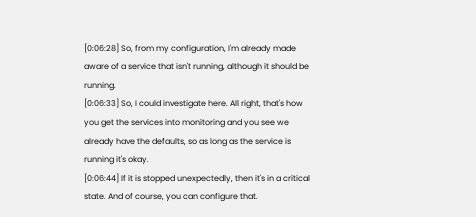[0:06:28] So, from my configuration, I'm already made aware of a service that isn't running, although it should be running.
[0:06:33] So, I could investigate here. All right, that's how you get the services into monitoring and you see we already have the defaults, so as long as the service is running it's okay.
[0:06:44] If it is stopped unexpectedly, then it's in a critical state. And of course, you can configure that.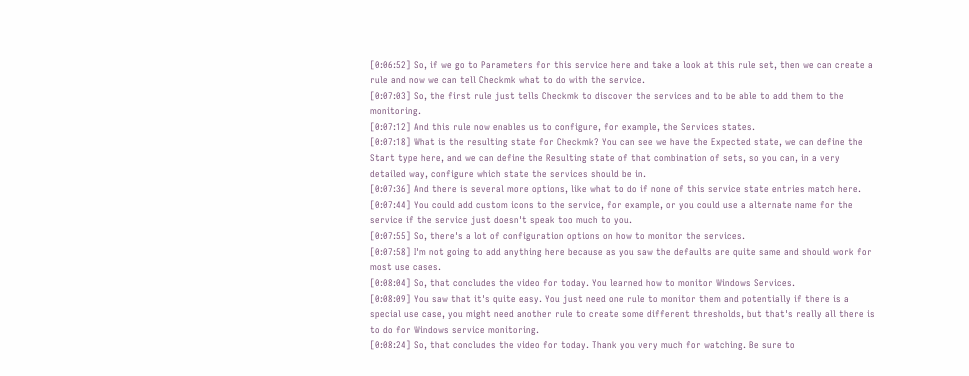[0:06:52] So, if we go to Parameters for this service here and take a look at this rule set, then we can create a rule and now we can tell Checkmk what to do with the service.
[0:07:03] So, the first rule just tells Checkmk to discover the services and to be able to add them to the monitoring.
[0:07:12] And this rule now enables us to configure, for example, the Services states.
[0:07:18] What is the resulting state for Checkmk? You can see we have the Expected state, we can define the Start type here, and we can define the Resulting state of that combination of sets, so you can, in a very detailed way, configure which state the services should be in.
[0:07:36] And there is several more options, like what to do if none of this service state entries match here.
[0:07:44] You could add custom icons to the service, for example, or you could use a alternate name for the service if the service just doesn't speak too much to you.
[0:07:55] So, there's a lot of configuration options on how to monitor the services.
[0:07:58] I'm not going to add anything here because as you saw the defaults are quite same and should work for most use cases.
[0:08:04] So, that concludes the video for today. You learned how to monitor Windows Services.
[0:08:09] You saw that it's quite easy. You just need one rule to monitor them and potentially if there is a special use case, you might need another rule to create some different thresholds, but that's really all there is to do for Windows service monitoring.
[0:08:24] So, that concludes the video for today. Thank you very much for watching. Be sure to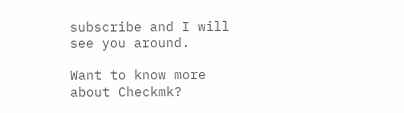subscribe and I will see you around.

Want to know more about Checkmk?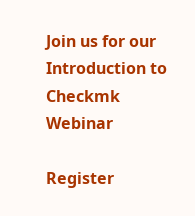Join us for our Introduction to Checkmk Webinar

Register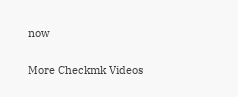now

More Checkmk Videos